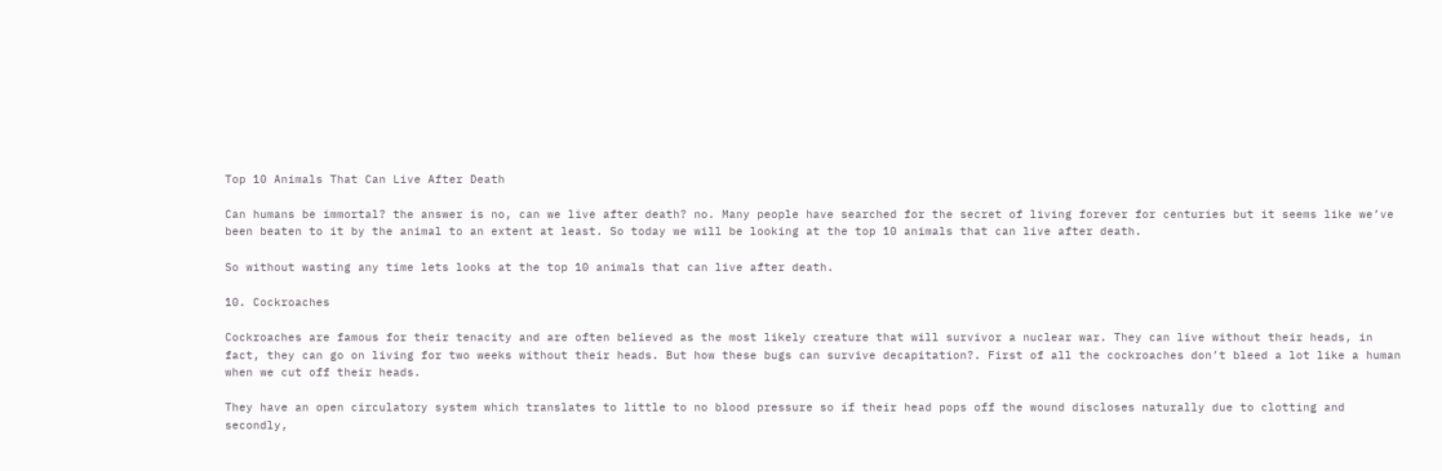Top 10 Animals That Can Live After Death

Can humans be immortal? the answer is no, can we live after death? no. Many people have searched for the secret of living forever for centuries but it seems like we’ve been beaten to it by the animal to an extent at least. So today we will be looking at the top 10 animals that can live after death.

So without wasting any time lets looks at the top 10 animals that can live after death.

10. Cockroaches

Cockroaches are famous for their tenacity and are often believed as the most likely creature that will survivor a nuclear war. They can live without their heads, in fact, they can go on living for two weeks without their heads. But how these bugs can survive decapitation?. First of all the cockroaches don’t bleed a lot like a human when we cut off their heads.

They have an open circulatory system which translates to little to no blood pressure so if their head pops off the wound discloses naturally due to clotting and secondly,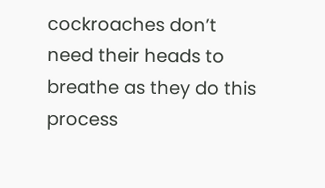cockroaches don’t need their heads to breathe as they do this process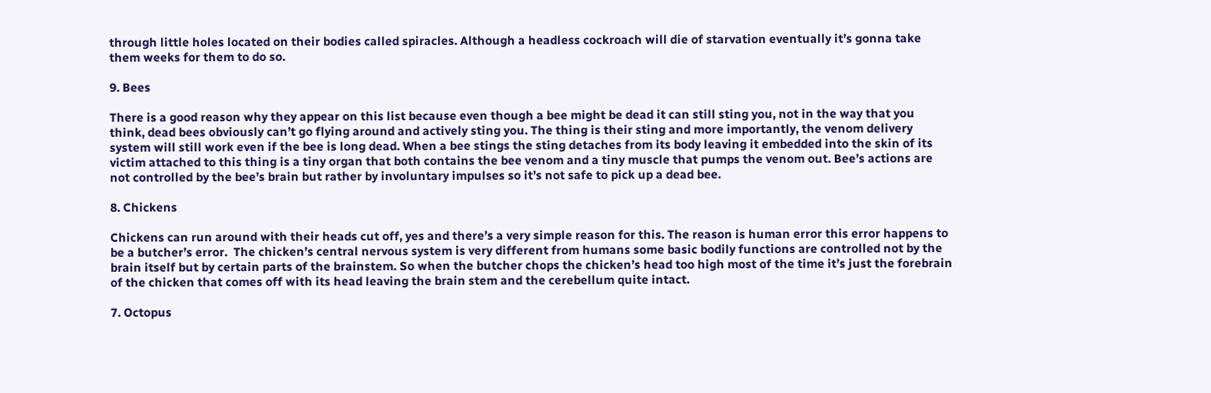through little holes located on their bodies called spiracles. Although a headless cockroach will die of starvation eventually it’s gonna take them weeks for them to do so.

9. Bees

There is a good reason why they appear on this list because even though a bee might be dead it can still sting you, not in the way that you think, dead bees obviously can’t go flying around and actively sting you. The thing is their sting and more importantly, the venom delivery system will still work even if the bee is long dead. When a bee stings the sting detaches from its body leaving it embedded into the skin of its victim attached to this thing is a tiny organ that both contains the bee venom and a tiny muscle that pumps the venom out. Bee’s actions are not controlled by the bee’s brain but rather by involuntary impulses so it’s not safe to pick up a dead bee.

8. Chickens

Chickens can run around with their heads cut off, yes and there’s a very simple reason for this. The reason is human error this error happens to be a butcher’s error.  The chicken’s central nervous system is very different from humans some basic bodily functions are controlled not by the brain itself but by certain parts of the brainstem. So when the butcher chops the chicken’s head too high most of the time it’s just the forebrain of the chicken that comes off with its head leaving the brain stem and the cerebellum quite intact.

7. Octopus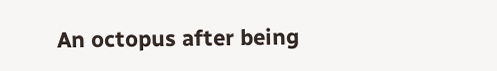An octopus after being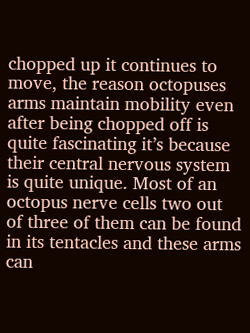chopped up it continues to move, the reason octopuses arms maintain mobility even after being chopped off is quite fascinating it’s because their central nervous system is quite unique. Most of an octopus nerve cells two out of three of them can be found in its tentacles and these arms can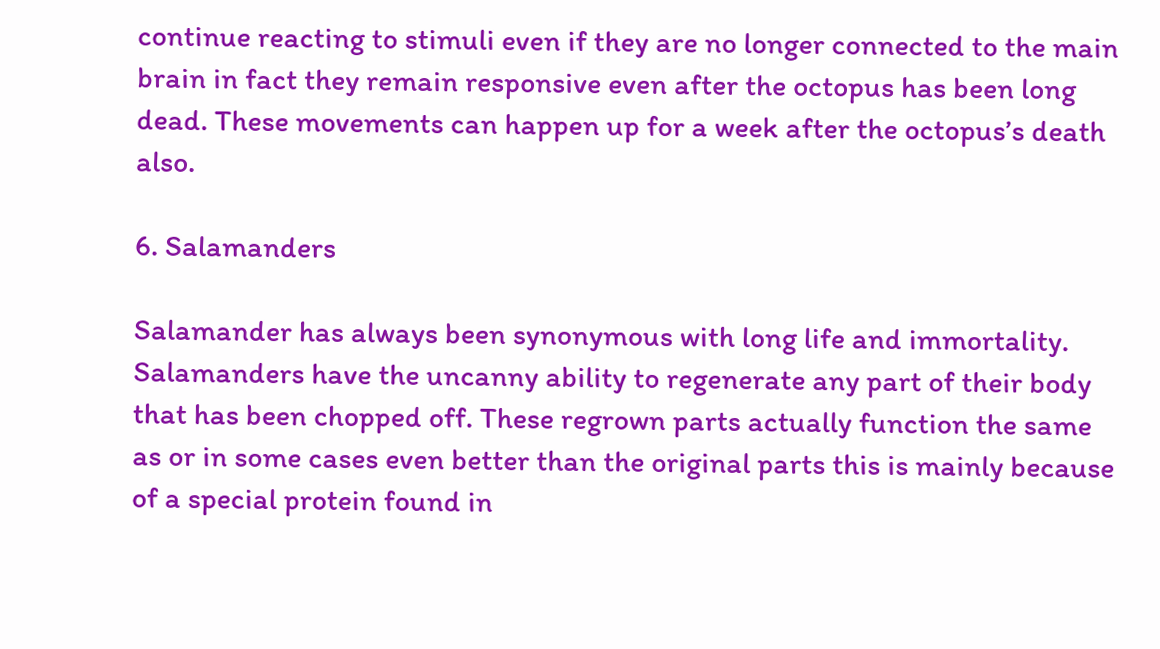continue reacting to stimuli even if they are no longer connected to the main brain in fact they remain responsive even after the octopus has been long dead. These movements can happen up for a week after the octopus’s death also.

6. Salamanders

Salamander has always been synonymous with long life and immortality. Salamanders have the uncanny ability to regenerate any part of their body that has been chopped off. These regrown parts actually function the same as or in some cases even better than the original parts this is mainly because of a special protein found in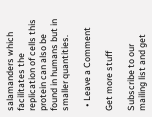salamanders which facilitates the replication of cells this protein can also be found in humans but in smaller quantities.

  • Leave a Comment

Get more stuff

Subscribe to our mailing list and get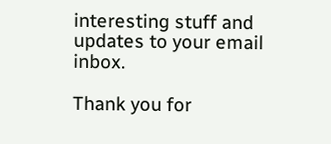interesting stuff and updates to your email inbox.

Thank you for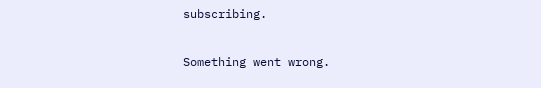subscribing.

Something went wrong.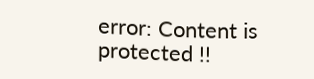error: Content is protected !!